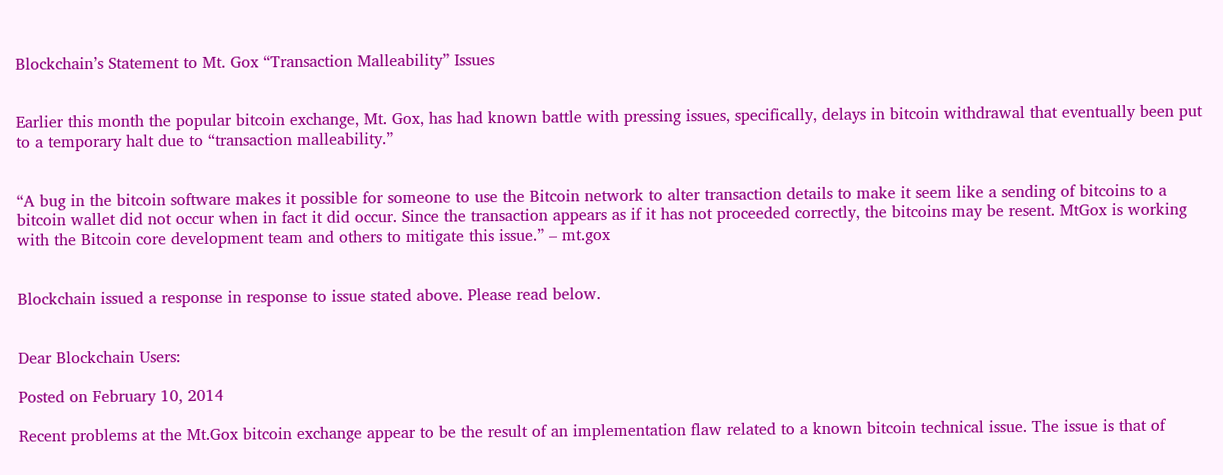Blockchain’s Statement to Mt. Gox “Transaction Malleability” Issues


Earlier this month the popular bitcoin exchange‚ Mt. Gox‚ has had known battle with pressing issues‚ specifically‚ delays in bitcoin withdrawal that eventually been put to a temporary halt due to “transaction malleability.”


“A bug in the bitcoin software makes it possible for someone to use the Bitcoin network to alter transaction details to make it seem like a sending of bitcoins to a bitcoin wallet did not occur when in fact it did occur. Since the transaction appears as if it has not proceeded correctly‚ the bitcoins may be resent. MtGox is working with the Bitcoin core development team and others to mitigate this issue.” – mt.gox


Blockchain issued a response in response to issue stated above. Please read below.


Dear Blockchain Users:

Posted on February 10, 2014

Recent problems at the Mt.Gox bitcoin exchange appear to be the result of an implementation flaw related to a known bitcoin technical issue. The issue is that of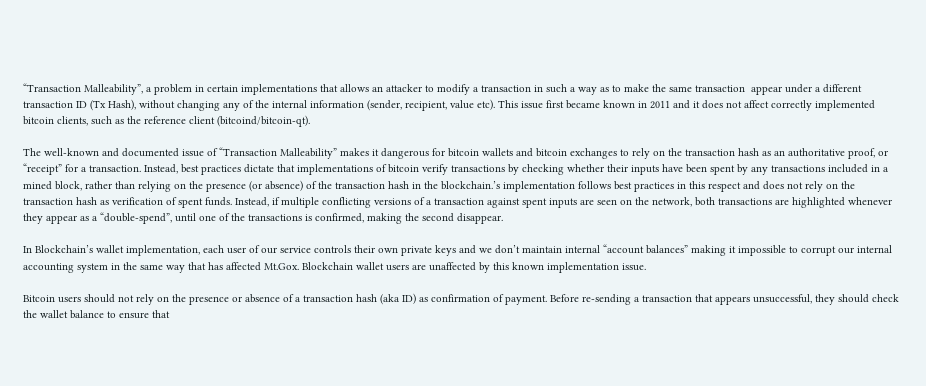“Transaction Malleability”, a problem in certain implementations that allows an attacker to modify a transaction in such a way as to make the same transaction  appear under a different transaction ID (Tx Hash), without changing any of the internal information (sender, recipient, value etc). This issue first became known in 2011 and it does not affect correctly implemented bitcoin clients, such as the reference client (bitcoind/bitcoin-qt).

The well-known and documented issue of “Transaction Malleability” makes it dangerous for bitcoin wallets and bitcoin exchanges to rely on the transaction hash as an authoritative proof, or “receipt” for a transaction. Instead, best practices dictate that implementations of bitcoin verify transactions by checking whether their inputs have been spent by any transactions included in a mined block, rather than relying on the presence (or absence) of the transaction hash in the blockchain.’s implementation follows best practices in this respect and does not rely on the transaction hash as verification of spent funds. Instead, if multiple conflicting versions of a transaction against spent inputs are seen on the network, both transactions are highlighted whenever they appear as a “double-spend”, until one of the transactions is confirmed, making the second disappear.

In Blockchain’s wallet implementation, each user of our service controls their own private keys and we don’t maintain internal “account balances” making it impossible to corrupt our internal accounting system in the same way that has affected Mt.Gox. Blockchain wallet users are unaffected by this known implementation issue.

Bitcoin users should not rely on the presence or absence of a transaction hash (aka ID) as confirmation of payment. Before re-sending a transaction that appears unsuccessful, they should check the wallet balance to ensure that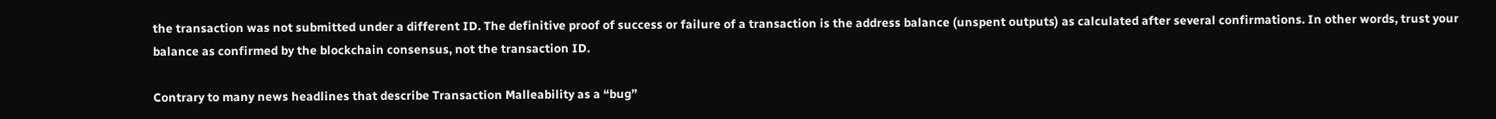the transaction was not submitted under a different ID. The definitive proof of success or failure of a transaction is the address balance (unspent outputs) as calculated after several confirmations. In other words, trust your balance as confirmed by the blockchain consensus, not the transaction ID.

Contrary to many news headlines that describe Transaction Malleability as a “bug”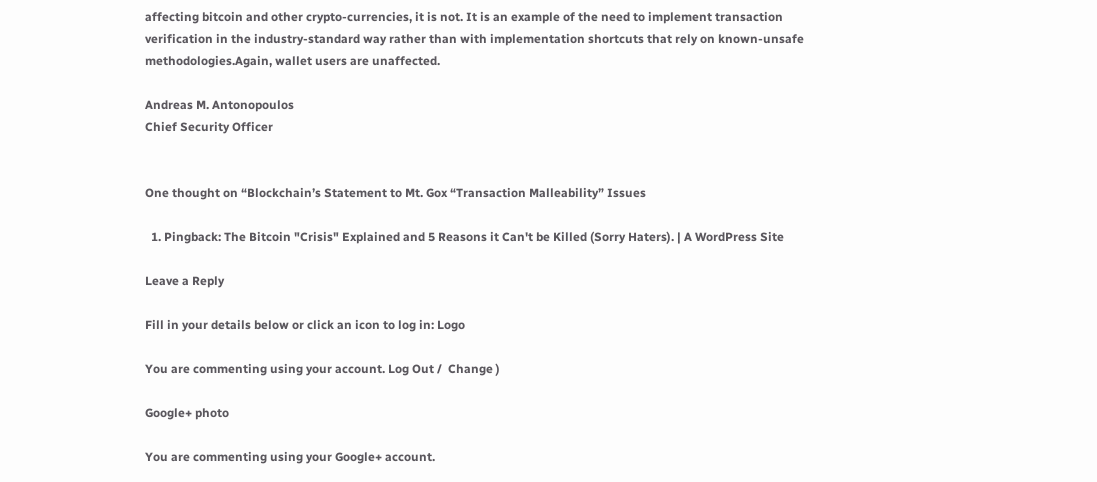affecting bitcoin and other crypto-currencies, it is not. It is an example of the need to implement transaction verification in the industry-standard way rather than with implementation shortcuts that rely on known-unsafe methodologies.Again, wallet users are unaffected.

Andreas M. Antonopoulos
Chief Security Officer


One thought on “Blockchain’s Statement to Mt. Gox “Transaction Malleability” Issues

  1. Pingback: The Bitcoin "Crisis" Explained and 5 Reasons it Can't be Killed (Sorry Haters). | A WordPress Site

Leave a Reply

Fill in your details below or click an icon to log in: Logo

You are commenting using your account. Log Out /  Change )

Google+ photo

You are commenting using your Google+ account.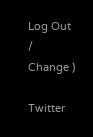Log Out /  Change )

Twitter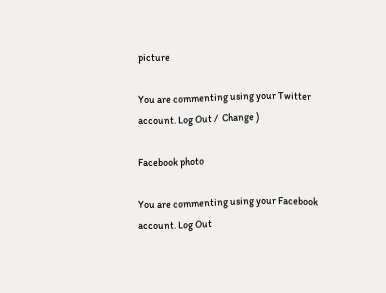picture

You are commenting using your Twitter account. Log Out /  Change )

Facebook photo

You are commenting using your Facebook account. Log Out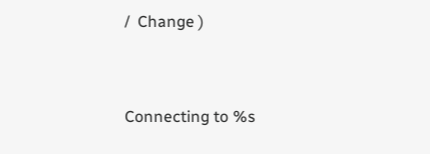/  Change )


Connecting to %s